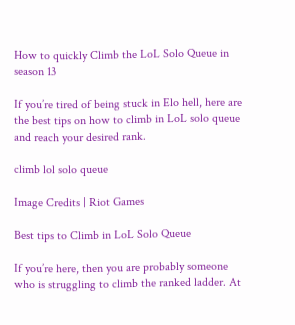How to quickly Climb the LoL Solo Queue in season 13

If you’re tired of being stuck in Elo hell, here are the best tips on how to climb in LoL solo queue and reach your desired rank.

climb lol solo queue

Image Credits | Riot Games

Best tips to Climb in LoL Solo Queue

If you’re here, then you are probably someone who is struggling to climb the ranked ladder. At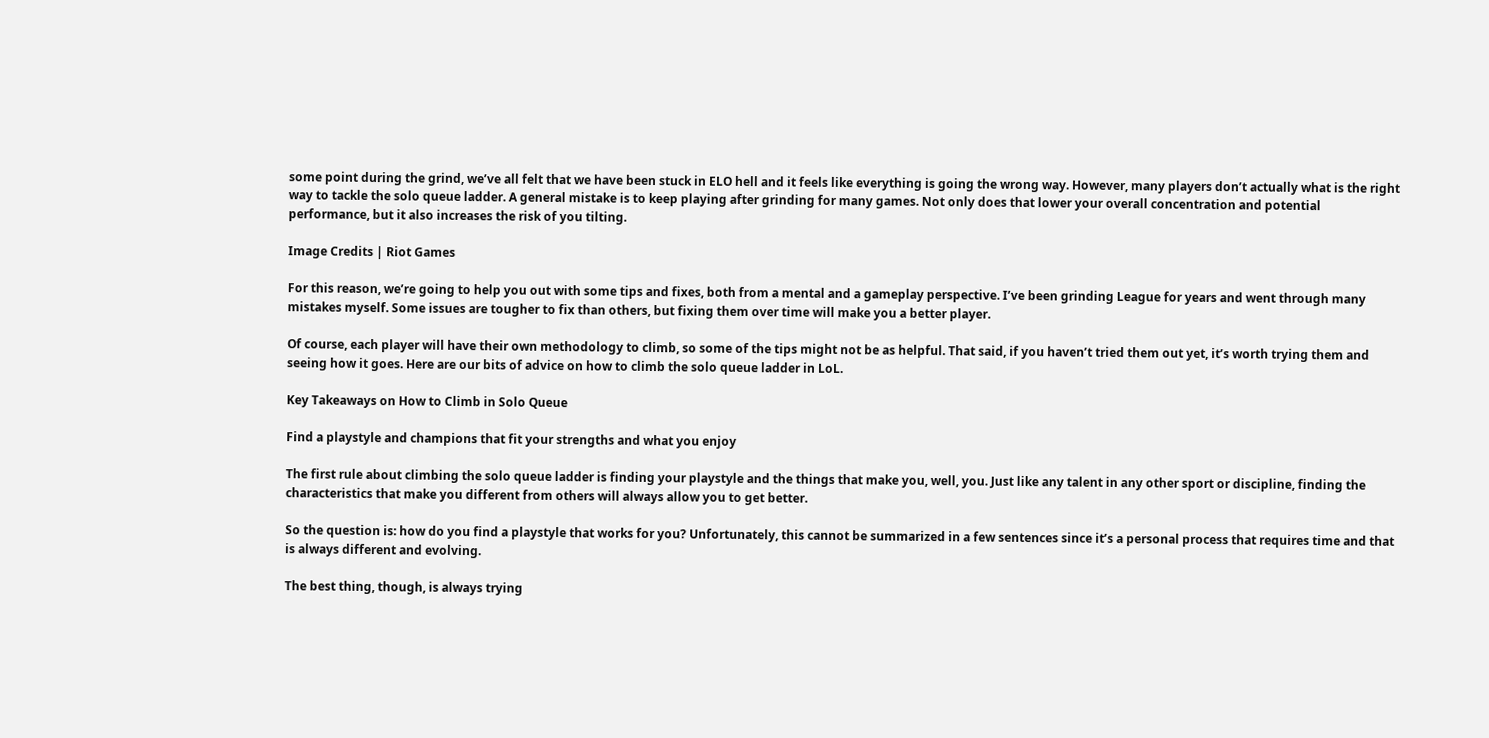some point during the grind, we’ve all felt that we have been stuck in ELO hell and it feels like everything is going the wrong way. However, many players don’t actually what is the right way to tackle the solo queue ladder. A general mistake is to keep playing after grinding for many games. Not only does that lower your overall concentration and potential performance, but it also increases the risk of you tilting.

Image Credits | Riot Games

For this reason, we’re going to help you out with some tips and fixes, both from a mental and a gameplay perspective. I’ve been grinding League for years and went through many mistakes myself. Some issues are tougher to fix than others, but fixing them over time will make you a better player.

Of course, each player will have their own methodology to climb, so some of the tips might not be as helpful. That said, if you haven’t tried them out yet, it’s worth trying them and seeing how it goes. Here are our bits of advice on how to climb the solo queue ladder in LoL.

Key Takeaways on How to Climb in Solo Queue

Find a playstyle and champions that fit your strengths and what you enjoy

The first rule about climbing the solo queue ladder is finding your playstyle and the things that make you, well, you. Just like any talent in any other sport or discipline, finding the characteristics that make you different from others will always allow you to get better.

So the question is: how do you find a playstyle that works for you? Unfortunately, this cannot be summarized in a few sentences since it’s a personal process that requires time and that is always different and evolving.

The best thing, though, is always trying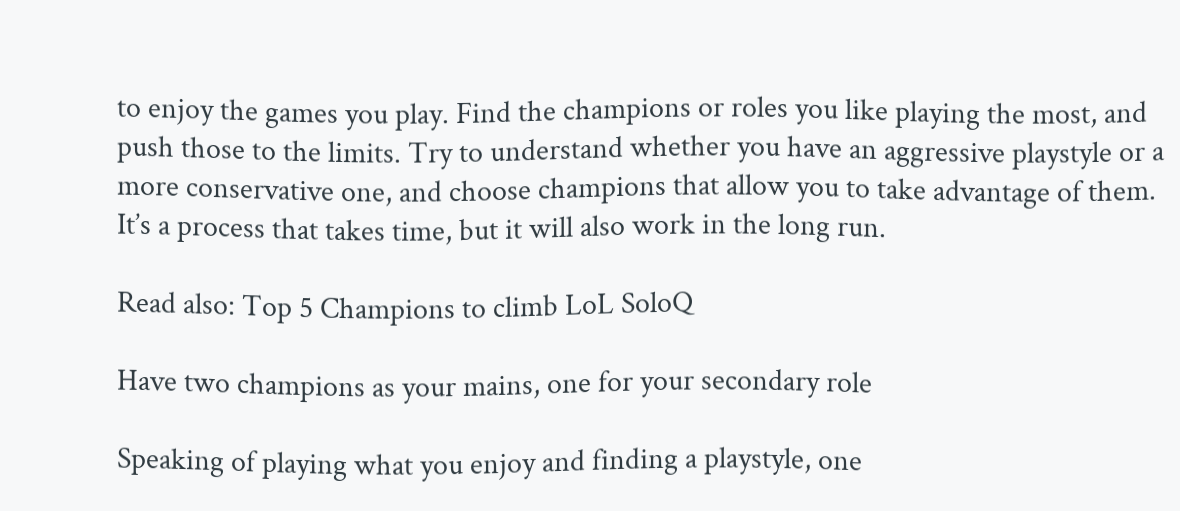to enjoy the games you play. Find the champions or roles you like playing the most, and push those to the limits. Try to understand whether you have an aggressive playstyle or a more conservative one, and choose champions that allow you to take advantage of them. It’s a process that takes time, but it will also work in the long run.

Read also: Top 5 Champions to climb LoL SoloQ

Have two champions as your mains, one for your secondary role

Speaking of playing what you enjoy and finding a playstyle, one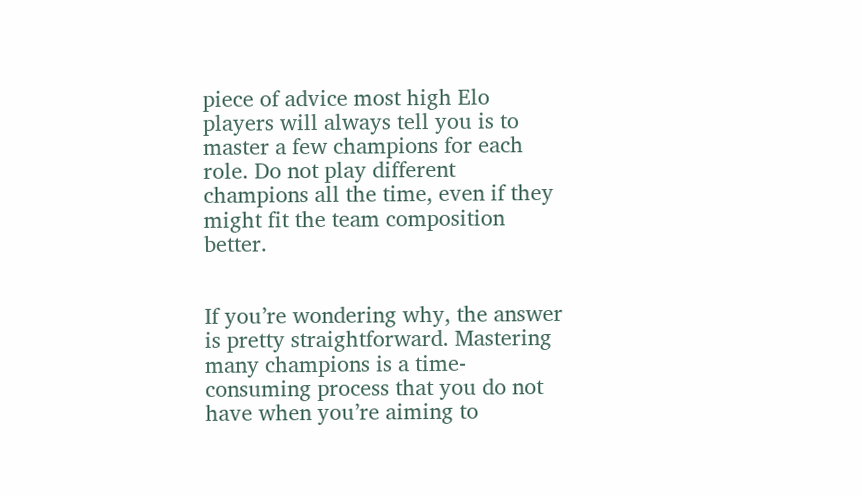piece of advice most high Elo players will always tell you is to master a few champions for each role. Do not play different champions all the time, even if they might fit the team composition better.


If you’re wondering why, the answer is pretty straightforward. Mastering many champions is a time-consuming process that you do not have when you’re aiming to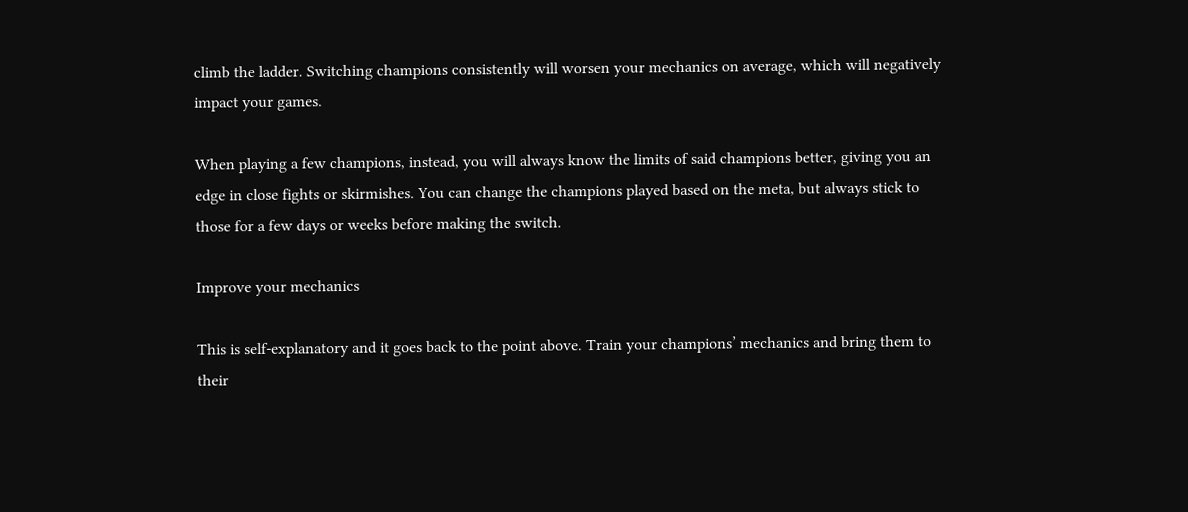climb the ladder. Switching champions consistently will worsen your mechanics on average, which will negatively impact your games.

When playing a few champions, instead, you will always know the limits of said champions better, giving you an edge in close fights or skirmishes. You can change the champions played based on the meta, but always stick to those for a few days or weeks before making the switch.

Improve your mechanics

This is self-explanatory and it goes back to the point above. Train your champions’ mechanics and bring them to their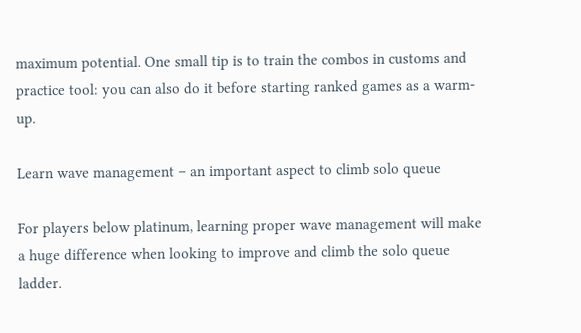maximum potential. One small tip is to train the combos in customs and practice tool: you can also do it before starting ranked games as a warm-up.

Learn wave management – an important aspect to climb solo queue

For players below platinum, learning proper wave management will make a huge difference when looking to improve and climb the solo queue ladder.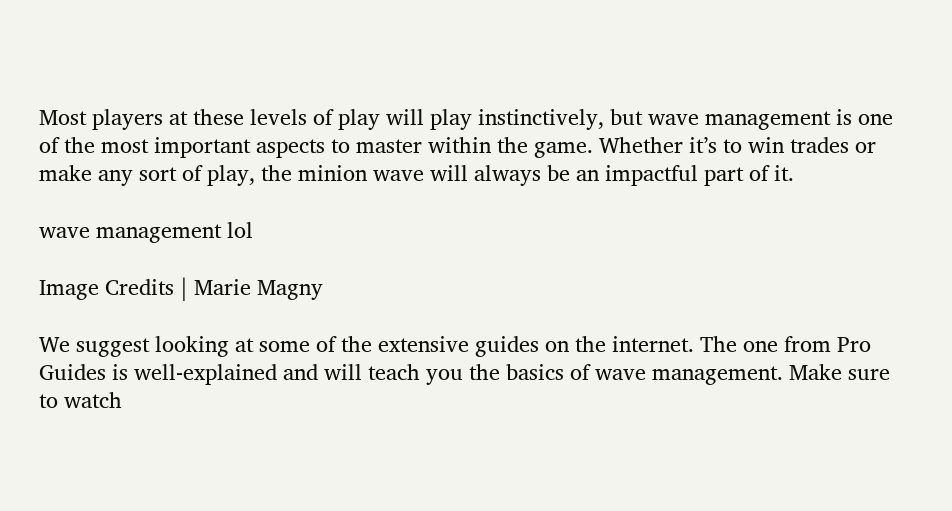Most players at these levels of play will play instinctively, but wave management is one of the most important aspects to master within the game. Whether it’s to win trades or make any sort of play, the minion wave will always be an impactful part of it.

wave management lol

Image Credits | Marie Magny

We suggest looking at some of the extensive guides on the internet. The one from Pro Guides is well-explained and will teach you the basics of wave management. Make sure to watch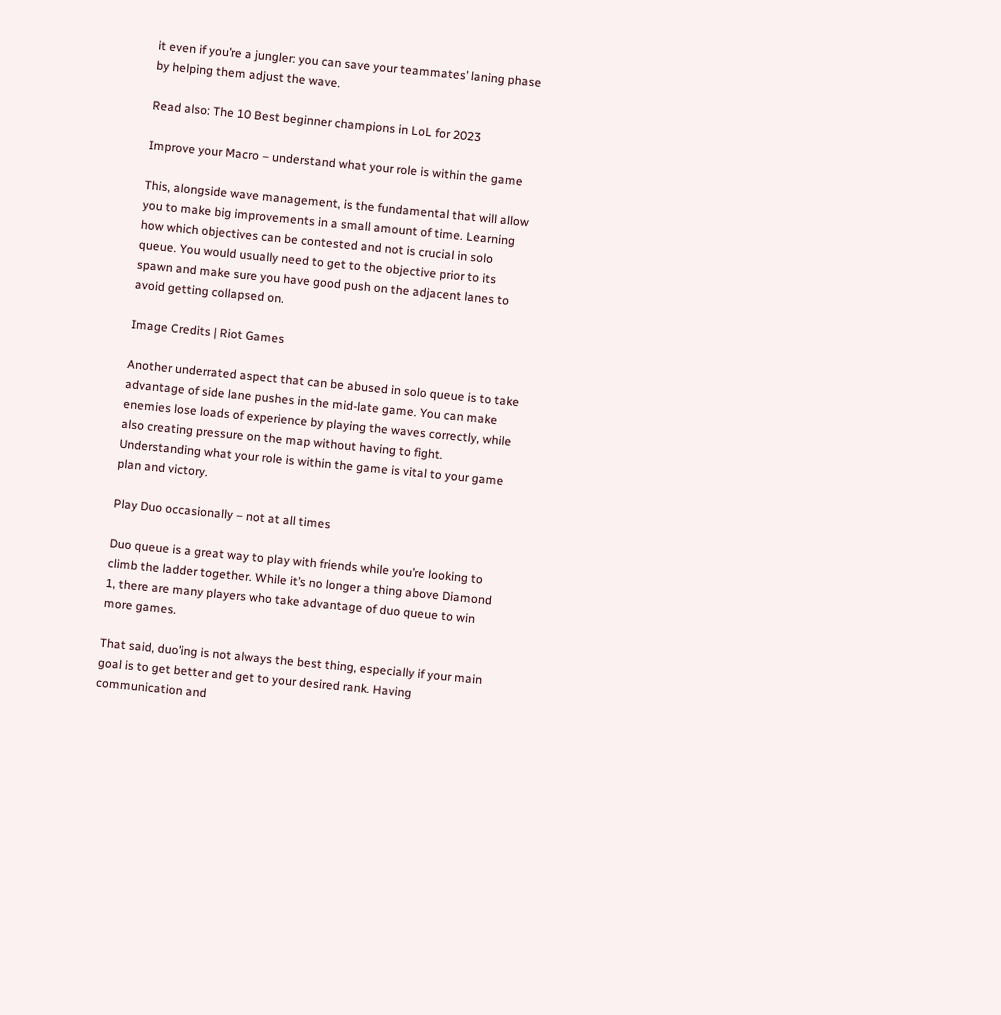it even if you’re a jungler: you can save your teammates’ laning phase by helping them adjust the wave.

Read also: The 10 Best beginner champions in LoL for 2023

Improve your Macro – understand what your role is within the game

This, alongside wave management, is the fundamental that will allow you to make big improvements in a small amount of time. Learning how which objectives can be contested and not is crucial in solo queue. You would usually need to get to the objective prior to its spawn and make sure you have good push on the adjacent lanes to avoid getting collapsed on.

Image Credits | Riot Games

Another underrated aspect that can be abused in solo queue is to take advantage of side lane pushes in the mid-late game. You can make enemies lose loads of experience by playing the waves correctly, while also creating pressure on the map without having to fight. Understanding what your role is within the game is vital to your game plan and victory.

Play Duo occasionally – not at all times

Duo queue is a great way to play with friends while you’re looking to climb the ladder together. While it’s no longer a thing above Diamond 1, there are many players who take advantage of duo queue to win more games.

That said, duo’ing is not always the best thing, especially if your main goal is to get better and get to your desired rank. Having communication and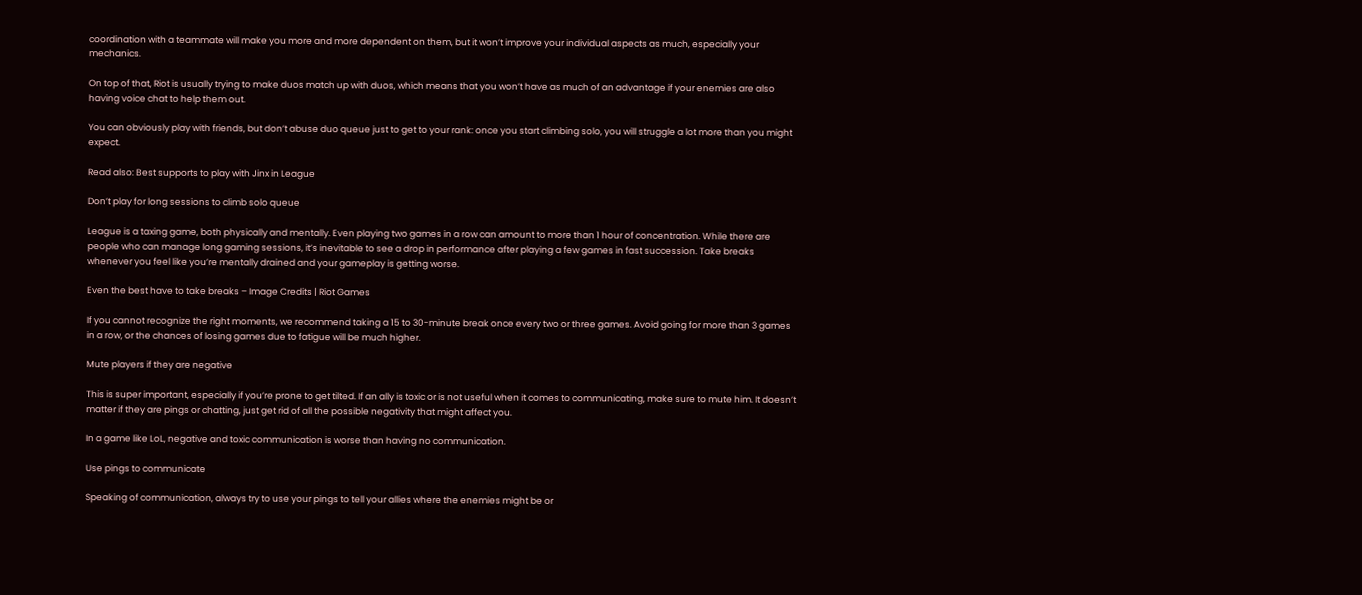coordination with a teammate will make you more and more dependent on them, but it won’t improve your individual aspects as much, especially your mechanics.

On top of that, Riot is usually trying to make duos match up with duos, which means that you won’t have as much of an advantage if your enemies are also having voice chat to help them out.

You can obviously play with friends, but don’t abuse duo queue just to get to your rank: once you start climbing solo, you will struggle a lot more than you might expect.

Read also: Best supports to play with Jinx in League

Don’t play for long sessions to climb solo queue

League is a taxing game, both physically and mentally. Even playing two games in a row can amount to more than 1 hour of concentration. While there are people who can manage long gaming sessions, it’s inevitable to see a drop in performance after playing a few games in fast succession. Take breaks whenever you feel like you’re mentally drained and your gameplay is getting worse.

Even the best have to take breaks – Image Credits | Riot Games

If you cannot recognize the right moments, we recommend taking a 15 to 30-minute break once every two or three games. Avoid going for more than 3 games in a row, or the chances of losing games due to fatigue will be much higher.

Mute players if they are negative

This is super important, especially if you’re prone to get tilted. If an ally is toxic or is not useful when it comes to communicating, make sure to mute him. It doesn’t matter if they are pings or chatting, just get rid of all the possible negativity that might affect you.

In a game like LoL, negative and toxic communication is worse than having no communication.

Use pings to communicate

Speaking of communication, always try to use your pings to tell your allies where the enemies might be or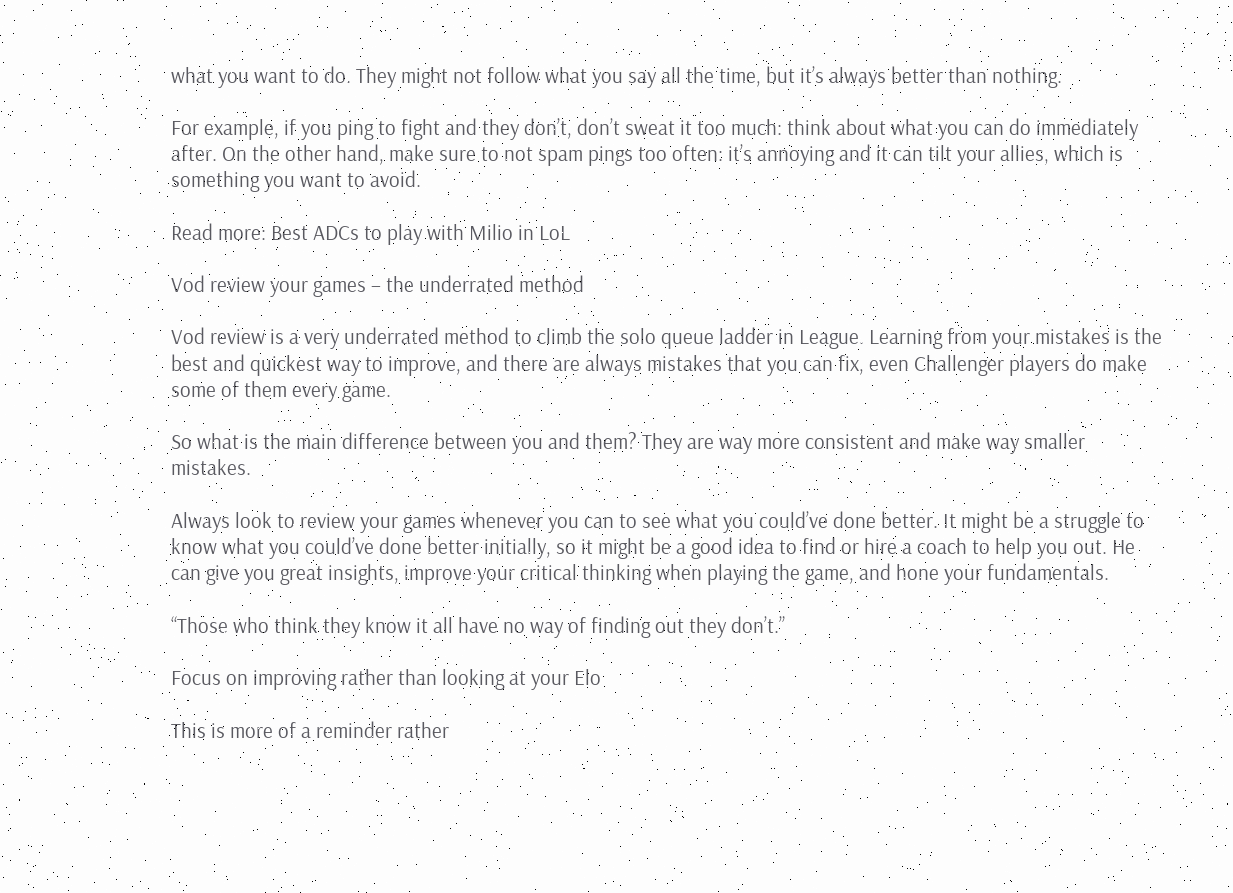what you want to do. They might not follow what you say all the time, but it’s always better than nothing.

For example, if you ping to fight and they don’t, don’t sweat it too much: think about what you can do immediately after. On the other hand, make sure to not spam pings too often: it’s annoying and it can tilt your allies, which is something you want to avoid.

Read more: Best ADCs to play with Milio in LoL

Vod review your games – the underrated method

Vod review is a very underrated method to climb the solo queue ladder in League. Learning from your mistakes is the best and quickest way to improve, and there are always mistakes that you can fix, even Challenger players do make some of them every game.

So what is the main difference between you and them? They are way more consistent and make way smaller mistakes.

Always look to review your games whenever you can to see what you could’ve done better. It might be a struggle to know what you could’ve done better initially, so it might be a good idea to find or hire a coach to help you out. He can give you great insights, improve your critical thinking when playing the game, and hone your fundamentals.

“Those who think they know it all have no way of finding out they don’t.”

Focus on improving rather than looking at your Elo

This is more of a reminder rather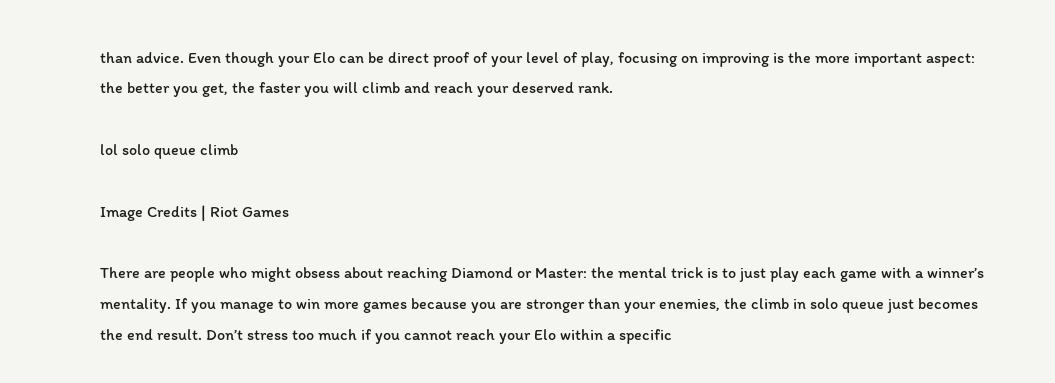than advice. Even though your Elo can be direct proof of your level of play, focusing on improving is the more important aspect: the better you get, the faster you will climb and reach your deserved rank.

lol solo queue climb

Image Credits | Riot Games

There are people who might obsess about reaching Diamond or Master: the mental trick is to just play each game with a winner’s mentality. If you manage to win more games because you are stronger than your enemies, the climb in solo queue just becomes the end result. Don’t stress too much if you cannot reach your Elo within a specific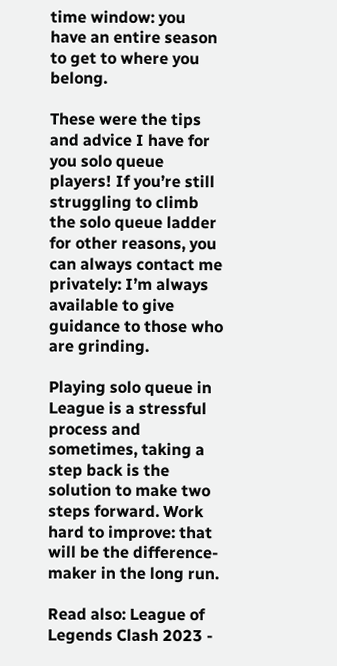time window: you have an entire season to get to where you belong.

These were the tips and advice I have for you solo queue players! If you’re still struggling to climb the solo queue ladder for other reasons, you can always contact me privately: I’m always available to give guidance to those who are grinding.

Playing solo queue in League is a stressful process and sometimes, taking a step back is the solution to make two steps forward. Work hard to improve: that will be the difference-maker in the long run.

Read also: League of Legends Clash 2023 -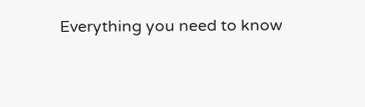Everything you need to know